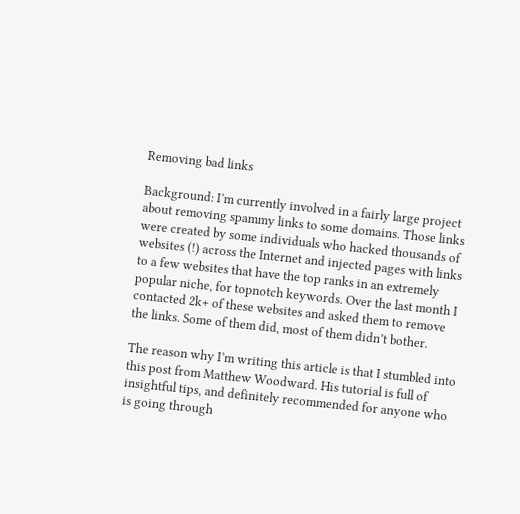Removing bad links

Background: I’m currently involved in a fairly large project about removing spammy links to some domains. Those links were created by some individuals who hacked thousands of websites (!) across the Internet and injected pages with links to a few websites that have the top ranks in an extremely popular niche, for topnotch keywords. Over the last month I contacted 2k+ of these websites and asked them to remove the links. Some of them did, most of them didn’t bother.

The reason why I’m writing this article is that I stumbled into this post from Matthew Woodward. His tutorial is full of insightful tips, and definitely recommended for anyone who is going through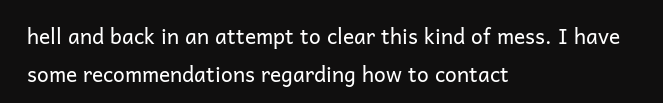hell and back in an attempt to clear this kind of mess. I have some recommendations regarding how to contact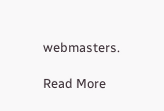webmasters.

Read More